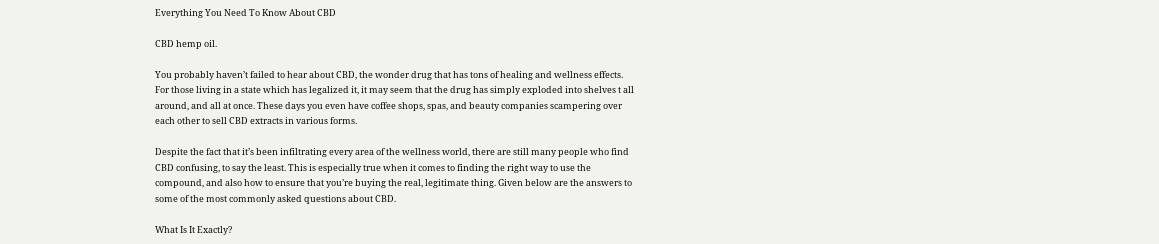Everything You Need To Know About CBD

CBD hemp oil.

You probably haven’t failed to hear about CBD, the wonder drug that has tons of healing and wellness effects. For those living in a state which has legalized it, it may seem that the drug has simply exploded into shelves t all around, and all at once. These days you even have coffee shops, spas, and beauty companies scampering over each other to sell CBD extracts in various forms.

Despite the fact that it’s been infiltrating every area of the wellness world, there are still many people who find CBD confusing, to say the least. This is especially true when it comes to finding the right way to use the compound, and also how to ensure that you’re buying the real, legitimate thing. Given below are the answers to some of the most commonly asked questions about CBD.

What Is It Exactly?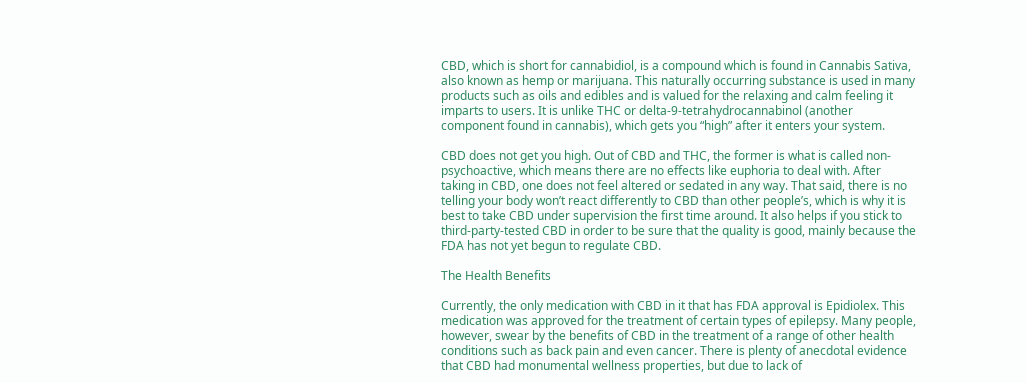CBD, which is short for cannabidiol, is a compound which is found in Cannabis Sativa, also known as hemp or marijuana. This naturally occurring substance is used in many products such as oils and edibles and is valued for the relaxing and calm feeling it imparts to users. It is unlike THC or delta-9-tetrahydrocannabinol (another component found in cannabis), which gets you “high” after it enters your system.

CBD does not get you high. Out of CBD and THC, the former is what is called non-psychoactive, which means there are no effects like euphoria to deal with. After taking in CBD, one does not feel altered or sedated in any way. That said, there is no telling your body won’t react differently to CBD than other people’s, which is why it is best to take CBD under supervision the first time around. It also helps if you stick to third-party-tested CBD in order to be sure that the quality is good, mainly because the FDA has not yet begun to regulate CBD.

The Health Benefits

Currently, the only medication with CBD in it that has FDA approval is Epidiolex. This medication was approved for the treatment of certain types of epilepsy. Many people, however, swear by the benefits of CBD in the treatment of a range of other health conditions such as back pain and even cancer. There is plenty of anecdotal evidence that CBD had monumental wellness properties, but due to lack of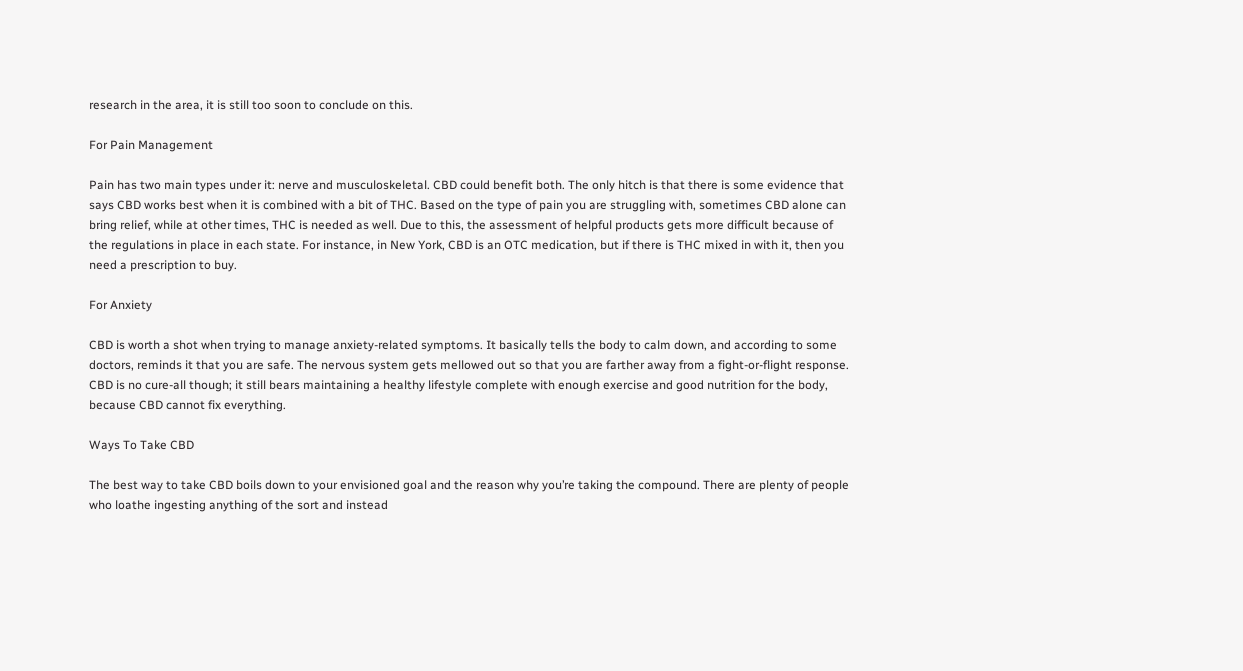research in the area, it is still too soon to conclude on this.

For Pain Management

Pain has two main types under it: nerve and musculoskeletal. CBD could benefit both. The only hitch is that there is some evidence that says CBD works best when it is combined with a bit of THC. Based on the type of pain you are struggling with, sometimes CBD alone can bring relief, while at other times, THC is needed as well. Due to this, the assessment of helpful products gets more difficult because of the regulations in place in each state. For instance, in New York, CBD is an OTC medication, but if there is THC mixed in with it, then you need a prescription to buy.

For Anxiety

CBD is worth a shot when trying to manage anxiety-related symptoms. It basically tells the body to calm down, and according to some doctors, reminds it that you are safe. The nervous system gets mellowed out so that you are farther away from a fight-or-flight response.  CBD is no cure-all though; it still bears maintaining a healthy lifestyle complete with enough exercise and good nutrition for the body, because CBD cannot fix everything.

Ways To Take CBD

The best way to take CBD boils down to your envisioned goal and the reason why you’re taking the compound. There are plenty of people who loathe ingesting anything of the sort and instead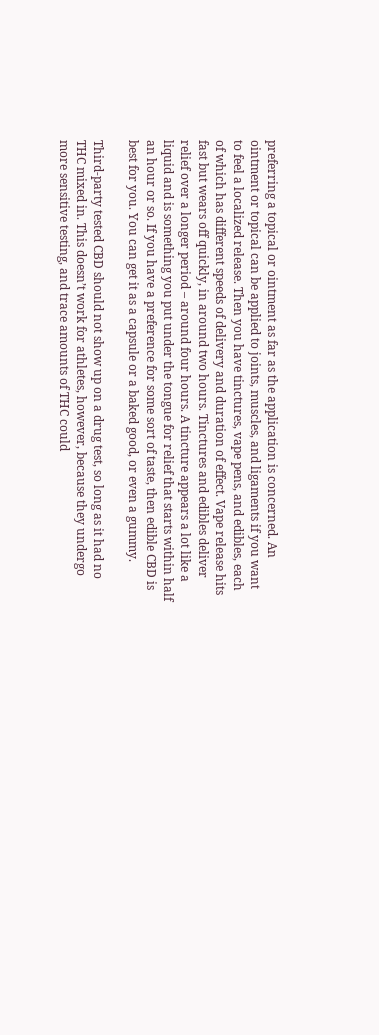preferring a topical or ointment as far as the application is concerned. An ointment or topical can be applied to joints, muscles, and ligaments if you want to feel a localized release. Then you have tinctures, vape pens, and edibles, each of which has different speeds of delivery and duration of effect. Vape release hits fast but wears off quickly, in around two hours. Tinctures and edibles deliver relief over a longer period – around four hours. A tincture appears a lot like a liquid and is something you put under the tongue for relief that starts within half an hour or so. If you have a preference for some sort of taste, then edible CBD is best for you. You can get it as a capsule or a baked good, or even a gummy.

Third-party tested CBD should not show up on a drug test, so long as it had no THC mixed in. This doesn’t work for athletes, however, because they undergo more sensitive testing, and trace amounts of THC could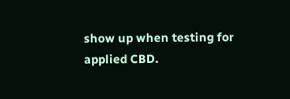show up when testing for applied CBD.